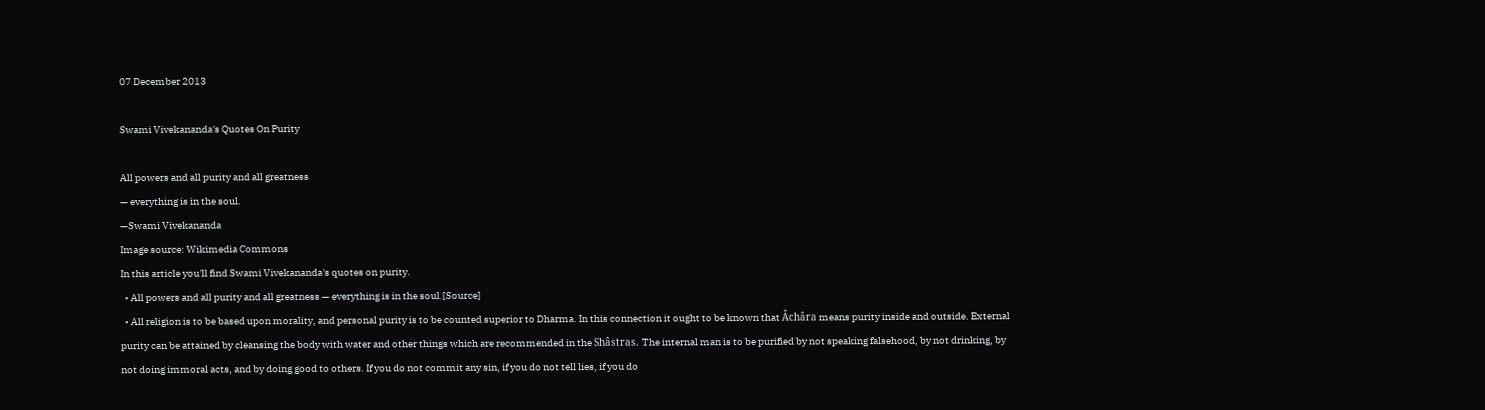07 December 2013

Swami Vivekananda's Quotes On Purity

All powers and all purity and all greatness
— everything is in the soul.
—Swami Vivekananda
Image source: Wikimedia Commons
In this article you'll find Swami Vivekananda's quotes on purity.
  • All powers and all purity and all greatness — everything is in the soul.[Source]
  • All religion is to be based upon morality, and personal purity is to be counted superior to Dharma. In this connection it ought to be known that Âchâra means purity inside and outside. External purity can be attained by cleansing the body with water and other things which are recommended in the Shâstras. The internal man is to be purified by not speaking falsehood, by not drinking, by not doing immoral acts, and by doing good to others. If you do not commit any sin, if you do not tell lies, if you do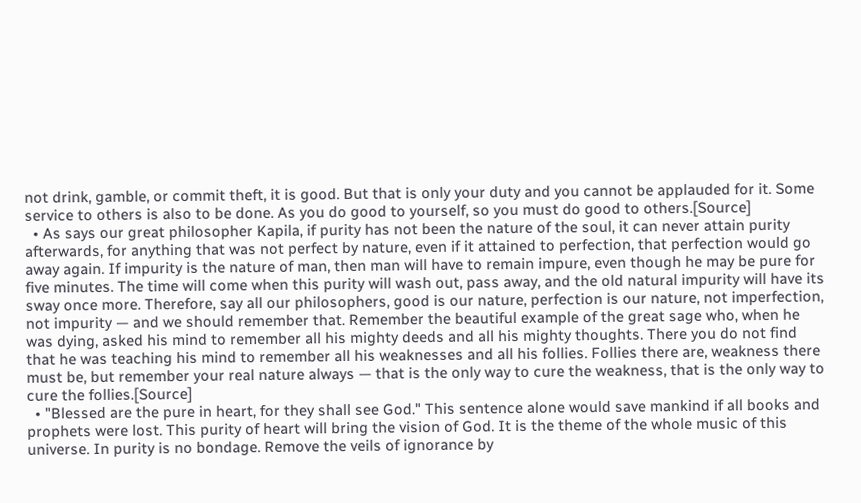not drink, gamble, or commit theft, it is good. But that is only your duty and you cannot be applauded for it. Some service to others is also to be done. As you do good to yourself, so you must do good to others.[Source]
  • As says our great philosopher Kapila, if purity has not been the nature of the soul, it can never attain purity afterwards, for anything that was not perfect by nature, even if it attained to perfection, that perfection would go away again. If impurity is the nature of man, then man will have to remain impure, even though he may be pure for five minutes. The time will come when this purity will wash out, pass away, and the old natural impurity will have its sway once more. Therefore, say all our philosophers, good is our nature, perfection is our nature, not imperfection, not impurity — and we should remember that. Remember the beautiful example of the great sage who, when he was dying, asked his mind to remember all his mighty deeds and all his mighty thoughts. There you do not find that he was teaching his mind to remember all his weaknesses and all his follies. Follies there are, weakness there must be, but remember your real nature always — that is the only way to cure the weakness, that is the only way to cure the follies.[Source]
  • "Blessed are the pure in heart, for they shall see God." This sentence alone would save mankind if all books and prophets were lost. This purity of heart will bring the vision of God. It is the theme of the whole music of this universe. In purity is no bondage. Remove the veils of ignorance by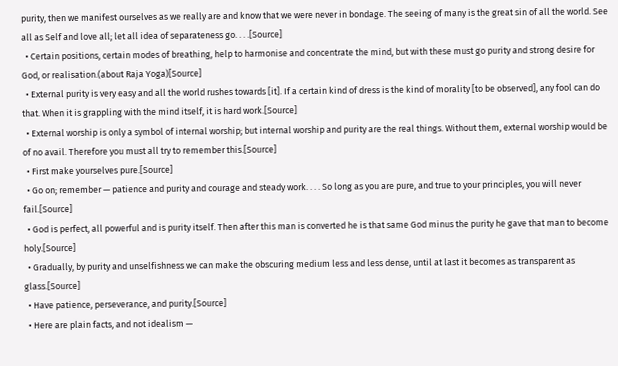purity, then we manifest ourselves as we really are and know that we were never in bondage. The seeing of many is the great sin of all the world. See all as Self and love all; let all idea of separateness go. . . .[Source]
  • Certain positions, certain modes of breathing, help to harmonise and concentrate the mind, but with these must go purity and strong desire for God, or realisation.(about Raja Yoga)[Source]
  • External purity is very easy and all the world rushes towards [it]. If a certain kind of dress is the kind of morality [to be observed], any fool can do that. When it is grappling with the mind itself, it is hard work.[Source]
  • External worship is only a symbol of internal worship; but internal worship and purity are the real things. Without them, external worship would be of no avail. Therefore you must all try to remember this.[Source]
  • First make yourselves pure.[Source]
  • Go on; remember — patience and purity and courage and steady work. . . . So long as you are pure, and true to your principles, you will never fail.[Source]
  • God is perfect, all powerful and is purity itself. Then after this man is converted he is that same God minus the purity he gave that man to become holy.[Source]
  • Gradually, by purity and unselfishness we can make the obscuring medium less and less dense, until at last it becomes as transparent as glass.[Source]
  • Have patience, perseverance, and purity.[Source]
  • Here are plain facts, and not idealism —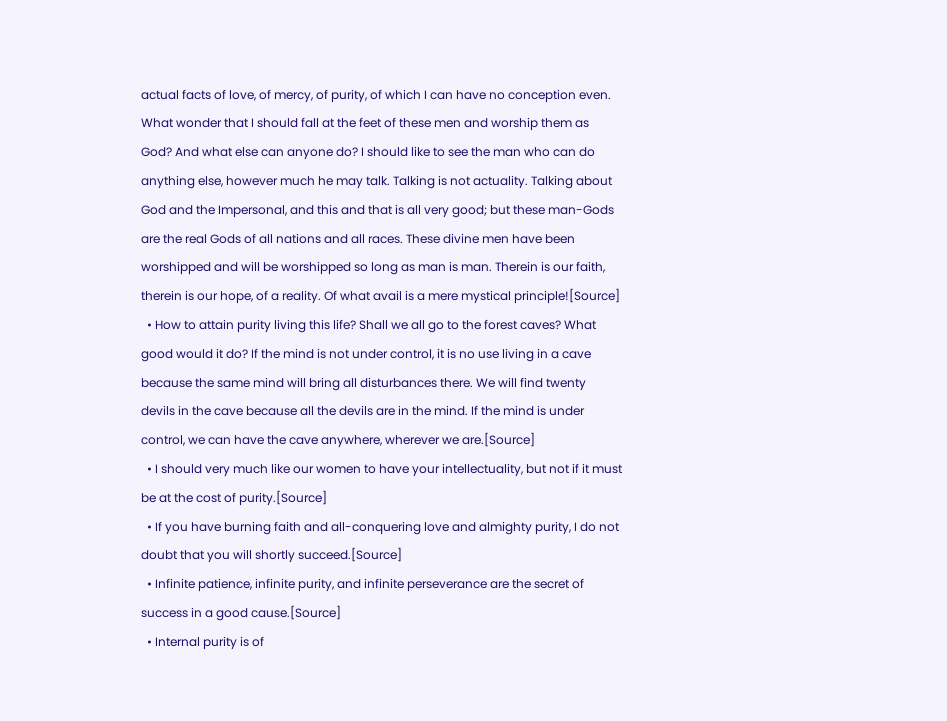actual facts of love, of mercy, of purity, of which I can have no conception even. What wonder that I should fall at the feet of these men and worship them as God? And what else can anyone do? I should like to see the man who can do anything else, however much he may talk. Talking is not actuality. Talking about God and the Impersonal, and this and that is all very good; but these man-Gods are the real Gods of all nations and all races. These divine men have been worshipped and will be worshipped so long as man is man. Therein is our faith, therein is our hope, of a reality. Of what avail is a mere mystical principle![Source]
  • How to attain purity living this life? Shall we all go to the forest caves? What good would it do? If the mind is not under control, it is no use living in a cave because the same mind will bring all disturbances there. We will find twenty devils in the cave because all the devils are in the mind. If the mind is under control, we can have the cave anywhere, wherever we are.[Source]
  • I should very much like our women to have your intellectuality, but not if it must be at the cost of purity.[Source]
  • If you have burning faith and all-conquering love and almighty purity, I do not doubt that you will shortly succeed.[Source]
  • Infinite patience, infinite purity, and infinite perseverance are the secret of success in a good cause.[Source]
  • Internal purity is of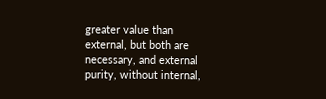greater value than external, but both are necessary, and external purity, without internal,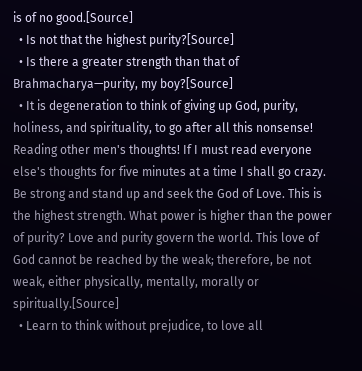is of no good.[Source]
  • Is not that the highest purity?[Source]
  • Is there a greater strength than that of Brahmacharya—purity, my boy?[Source]
  • It is degeneration to think of giving up God, purity, holiness, and spirituality, to go after all this nonsense! Reading other men's thoughts! If I must read everyone else's thoughts for five minutes at a time I shall go crazy. Be strong and stand up and seek the God of Love. This is the highest strength. What power is higher than the power of purity? Love and purity govern the world. This love of God cannot be reached by the weak; therefore, be not weak, either physically, mentally, morally or spiritually.[Source]
  • Learn to think without prejudice, to love all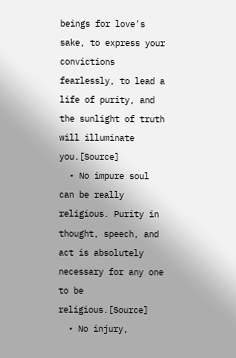beings for love's sake, to express your convictions fearlessly, to lead a life of purity, and the sunlight of truth will illuminate you.[Source]
  • No impure soul can be really religious. Purity in thought, speech, and act is absolutely necessary for any one to be religious.[Source]
  • No injury,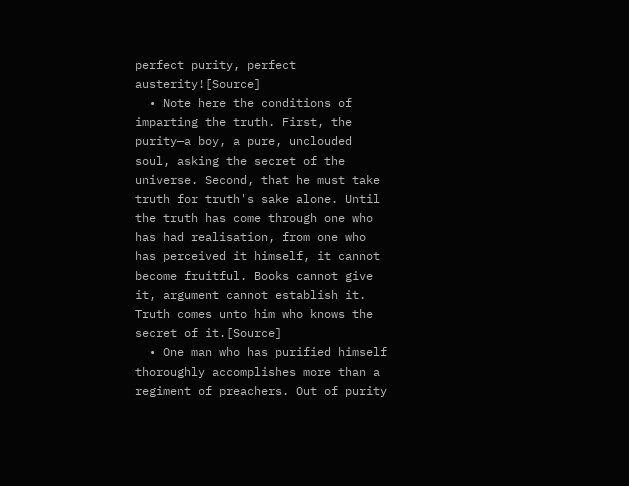perfect purity, perfect austerity![Source]
  • Note here the conditions of imparting the truth. First, the purity—a boy, a pure, unclouded soul, asking the secret of the universe. Second, that he must take truth for truth's sake alone. Until the truth has come through one who has had realisation, from one who has perceived it himself, it cannot become fruitful. Books cannot give it, argument cannot establish it. Truth comes unto him who knows the secret of it.[Source]
  • One man who has purified himself thoroughly accomplishes more than a regiment of preachers. Out of purity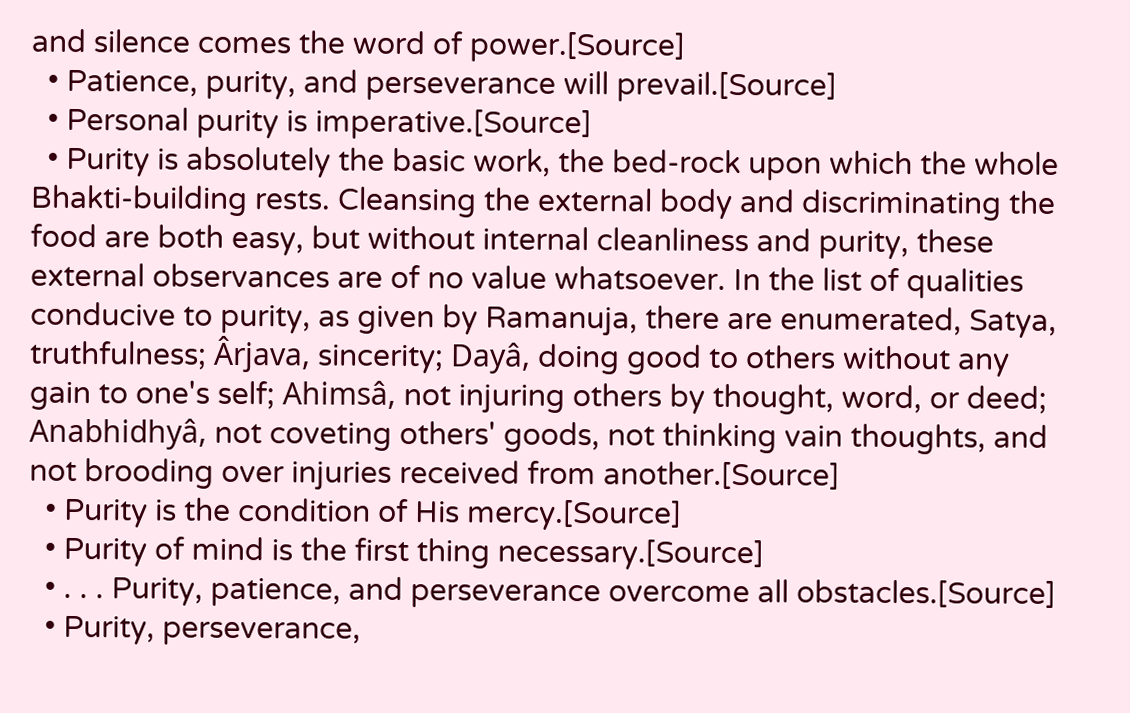and silence comes the word of power.[Source]
  • Patience, purity, and perseverance will prevail.[Source]
  • Personal purity is imperative.[Source]
  • Purity is absolutely the basic work, the bed-rock upon which the whole Bhakti-building rests. Cleansing the external body and discriminating the food are both easy, but without internal cleanliness and purity, these external observances are of no value whatsoever. In the list of qualities conducive to purity, as given by Ramanuja, there are enumerated, Satya, truthfulness; Ârjava, sincerity; Dayâ, doing good to others without any gain to one's self; Ahimsâ, not injuring others by thought, word, or deed; Anabhidhyâ, not coveting others' goods, not thinking vain thoughts, and not brooding over injuries received from another.[Source]
  • Purity is the condition of His mercy.[Source]
  • Purity of mind is the first thing necessary.[Source]
  • . . . Purity, patience, and perseverance overcome all obstacles.[Source]
  • Purity, perseverance,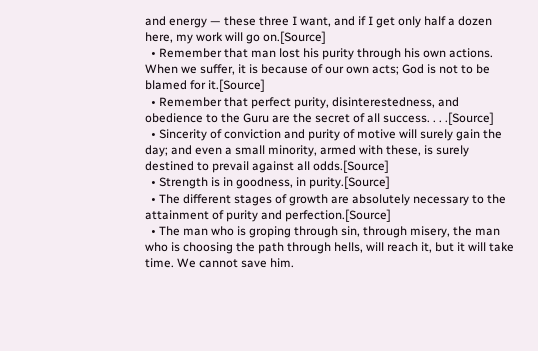and energy — these three I want, and if I get only half a dozen here, my work will go on.[Source]
  • Remember that man lost his purity through his own actions. When we suffer, it is because of our own acts; God is not to be blamed for it.[Source]
  • Remember that perfect purity, disinterestedness, and obedience to the Guru are the secret of all success. . . .[Source]
  • Sincerity of conviction and purity of motive will surely gain the day; and even a small minority, armed with these, is surely destined to prevail against all odds.[Source]
  • Strength is in goodness, in purity.[Source]
  • The different stages of growth are absolutely necessary to the attainment of purity and perfection.[Source]
  • The man who is groping through sin, through misery, the man who is choosing the path through hells, will reach it, but it will take time. We cannot save him.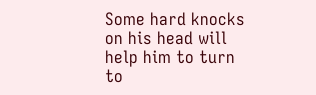Some hard knocks on his head will help him to turn to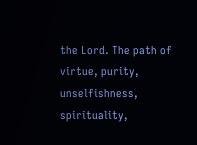the Lord. The path of virtue, purity, unselfishness, spirituality,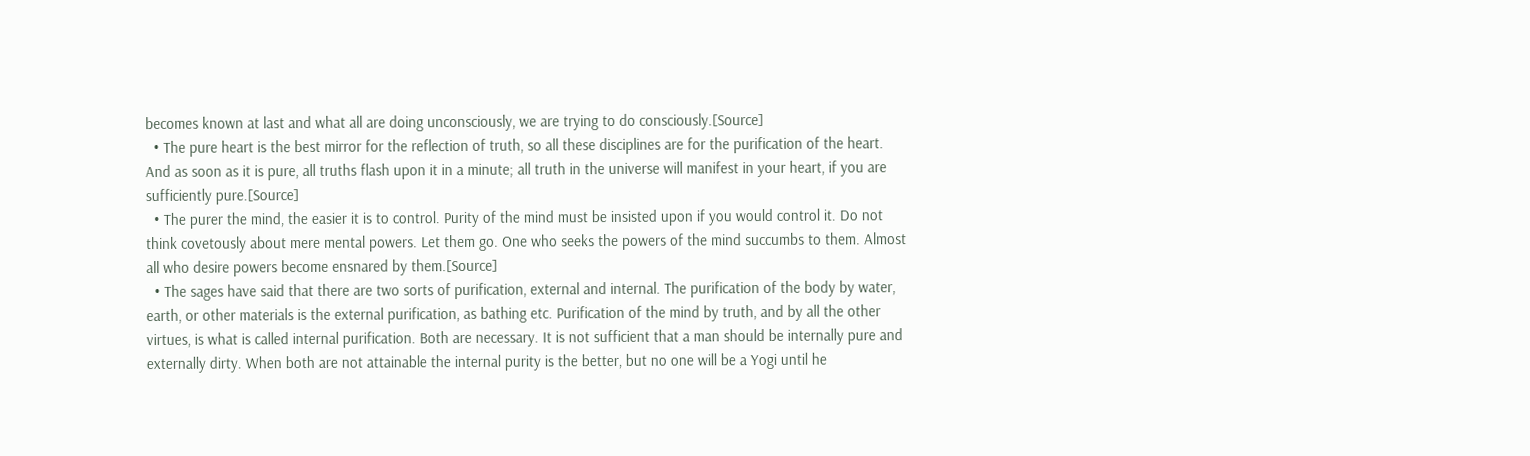becomes known at last and what all are doing unconsciously, we are trying to do consciously.[Source]
  • The pure heart is the best mirror for the reflection of truth, so all these disciplines are for the purification of the heart. And as soon as it is pure, all truths flash upon it in a minute; all truth in the universe will manifest in your heart, if you are sufficiently pure.[Source]
  • The purer the mind, the easier it is to control. Purity of the mind must be insisted upon if you would control it. Do not think covetously about mere mental powers. Let them go. One who seeks the powers of the mind succumbs to them. Almost all who desire powers become ensnared by them.[Source]
  • The sages have said that there are two sorts of purification, external and internal. The purification of the body by water, earth, or other materials is the external purification, as bathing etc. Purification of the mind by truth, and by all the other virtues, is what is called internal purification. Both are necessary. It is not sufficient that a man should be internally pure and externally dirty. When both are not attainable the internal purity is the better, but no one will be a Yogi until he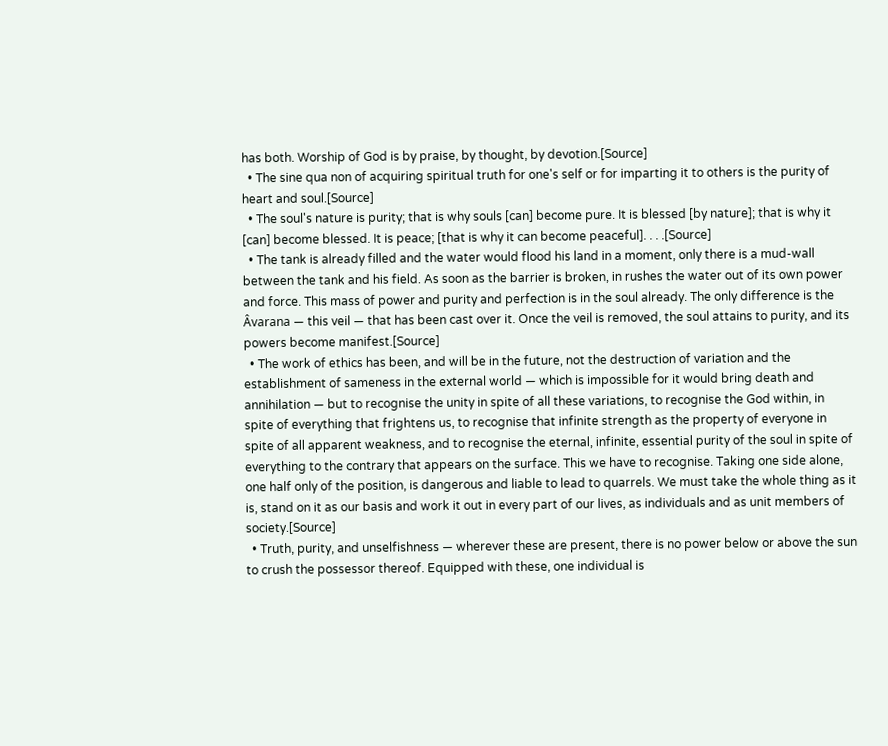has both. Worship of God is by praise, by thought, by devotion.[Source]
  • The sine qua non of acquiring spiritual truth for one's self or for imparting it to others is the purity of heart and soul.[Source]
  • The soul's nature is purity; that is why souls [can] become pure. It is blessed [by nature]; that is why it [can] become blessed. It is peace; [that is why it can become peaceful]. . . .[Source]
  • The tank is already filled and the water would flood his land in a moment, only there is a mud-wall between the tank and his field. As soon as the barrier is broken, in rushes the water out of its own power and force. This mass of power and purity and perfection is in the soul already. The only difference is the Âvarana — this veil — that has been cast over it. Once the veil is removed, the soul attains to purity, and its powers become manifest.[Source]
  • The work of ethics has been, and will be in the future, not the destruction of variation and the establishment of sameness in the external world — which is impossible for it would bring death and annihilation — but to recognise the unity in spite of all these variations, to recognise the God within, in spite of everything that frightens us, to recognise that infinite strength as the property of everyone in spite of all apparent weakness, and to recognise the eternal, infinite, essential purity of the soul in spite of everything to the contrary that appears on the surface. This we have to recognise. Taking one side alone, one half only of the position, is dangerous and liable to lead to quarrels. We must take the whole thing as it is, stand on it as our basis and work it out in every part of our lives, as individuals and as unit members of society.[Source]
  • Truth, purity, and unselfishness — wherever these are present, there is no power below or above the sun to crush the possessor thereof. Equipped with these, one individual is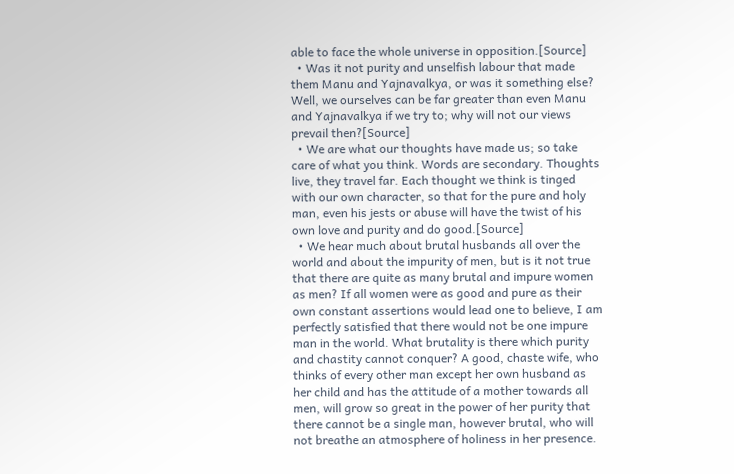able to face the whole universe in opposition.[Source]
  • Was it not purity and unselfish labour that made them Manu and Yajnavalkya, or was it something else? Well, we ourselves can be far greater than even Manu and Yajnavalkya if we try to; why will not our views prevail then?[Source]
  • We are what our thoughts have made us; so take care of what you think. Words are secondary. Thoughts live, they travel far. Each thought we think is tinged with our own character, so that for the pure and holy man, even his jests or abuse will have the twist of his own love and purity and do good.[Source]
  • We hear much about brutal husbands all over the world and about the impurity of men, but is it not true that there are quite as many brutal and impure women as men? If all women were as good and pure as their own constant assertions would lead one to believe, I am perfectly satisfied that there would not be one impure man in the world. What brutality is there which purity and chastity cannot conquer? A good, chaste wife, who thinks of every other man except her own husband as her child and has the attitude of a mother towards all men, will grow so great in the power of her purity that there cannot be a single man, however brutal, who will not breathe an atmosphere of holiness in her presence.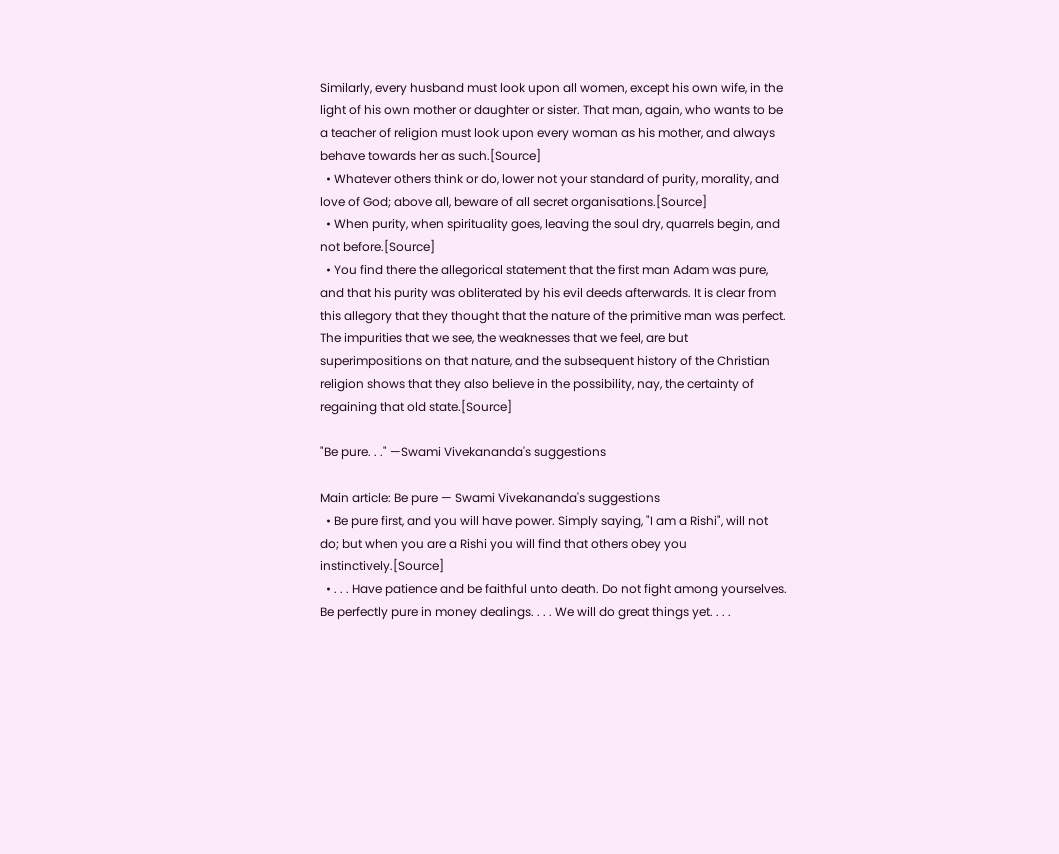Similarly, every husband must look upon all women, except his own wife, in the light of his own mother or daughter or sister. That man, again, who wants to be a teacher of religion must look upon every woman as his mother, and always behave towards her as such.[Source]
  • Whatever others think or do, lower not your standard of purity, morality, and love of God; above all, beware of all secret organisations.[Source]
  • When purity, when spirituality goes, leaving the soul dry, quarrels begin, and not before.[Source]
  • You find there the allegorical statement that the first man Adam was pure, and that his purity was obliterated by his evil deeds afterwards. It is clear from this allegory that they thought that the nature of the primitive man was perfect. The impurities that we see, the weaknesses that we feel, are but superimpositions on that nature, and the subsequent history of the Christian religion shows that they also believe in the possibility, nay, the certainty of regaining that old state.[Source]

"Be pure. . ." —Swami Vivekananda's suggestions

Main article: Be pure — Swami Vivekananda's suggestions
  • Be pure first, and you will have power. Simply saying, "I am a Rishi", will not do; but when you are a Rishi you will find that others obey you instinctively.[Source]
  • . . . Have patience and be faithful unto death. Do not fight among yourselves. Be perfectly pure in money dealings. . . . We will do great things yet. . . .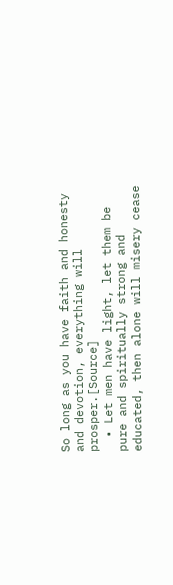So long as you have faith and honesty and devotion, everything will prosper.[Source]
  • Let men have light, let them be pure and spiritually strong and educated, then alone will misery cease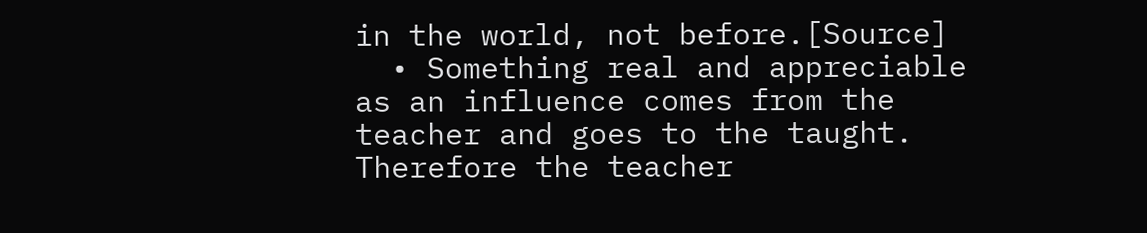in the world, not before.[Source]
  • Something real and appreciable as an influence comes from the teacher and goes to the taught. Therefore the teacher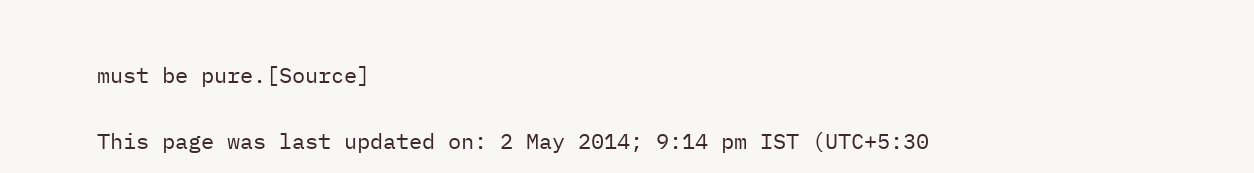must be pure.[Source]

This page was last updated on: 2 May 2014; 9:14 pm IST (UTC+5:30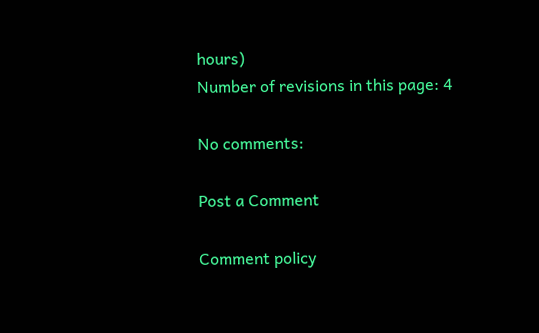hours)
Number of revisions in this page: 4

No comments:

Post a Comment

Comment policy